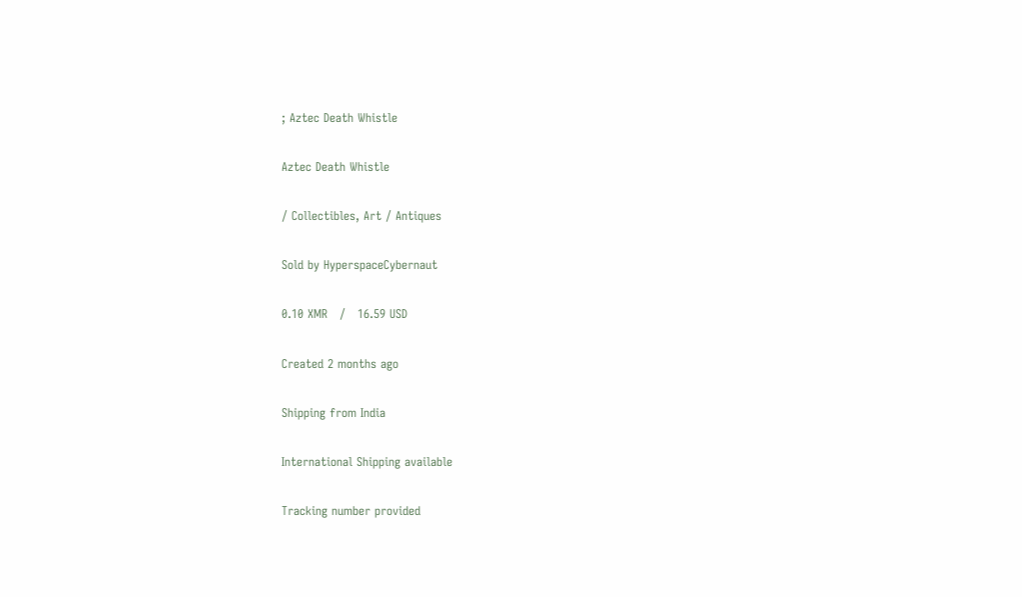; Aztec Death Whistle

Aztec Death Whistle

/ Collectibles, Art / Antiques

Sold by HyperspaceCybernaut

0.10 XMR   /   16.59 USD

Created 2 months ago

Shipping from India

International Shipping available

Tracking number provided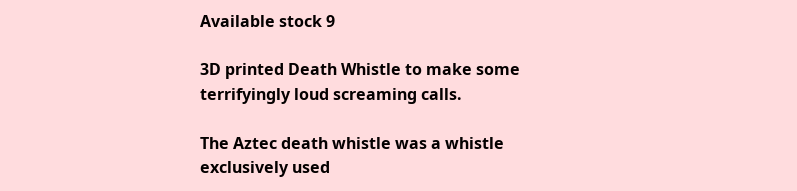Available stock 9

3D printed Death Whistle to make some terrifyingly loud screaming calls.

The Aztec death whistle was a whistle exclusively used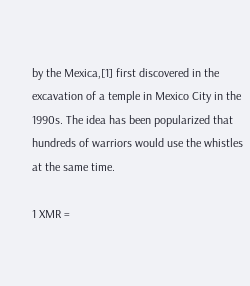by the Mexica,[1] first discovered in the excavation of a temple in Mexico City in the 1990s. The idea has been popularized that hundreds of warriors would use the whistles at the same time.

1 XMR =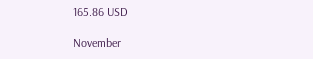165.86 USD

November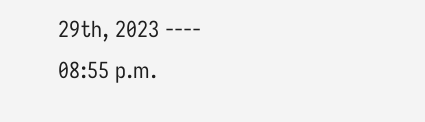29th, 2023 ---- 08:55 p.m.